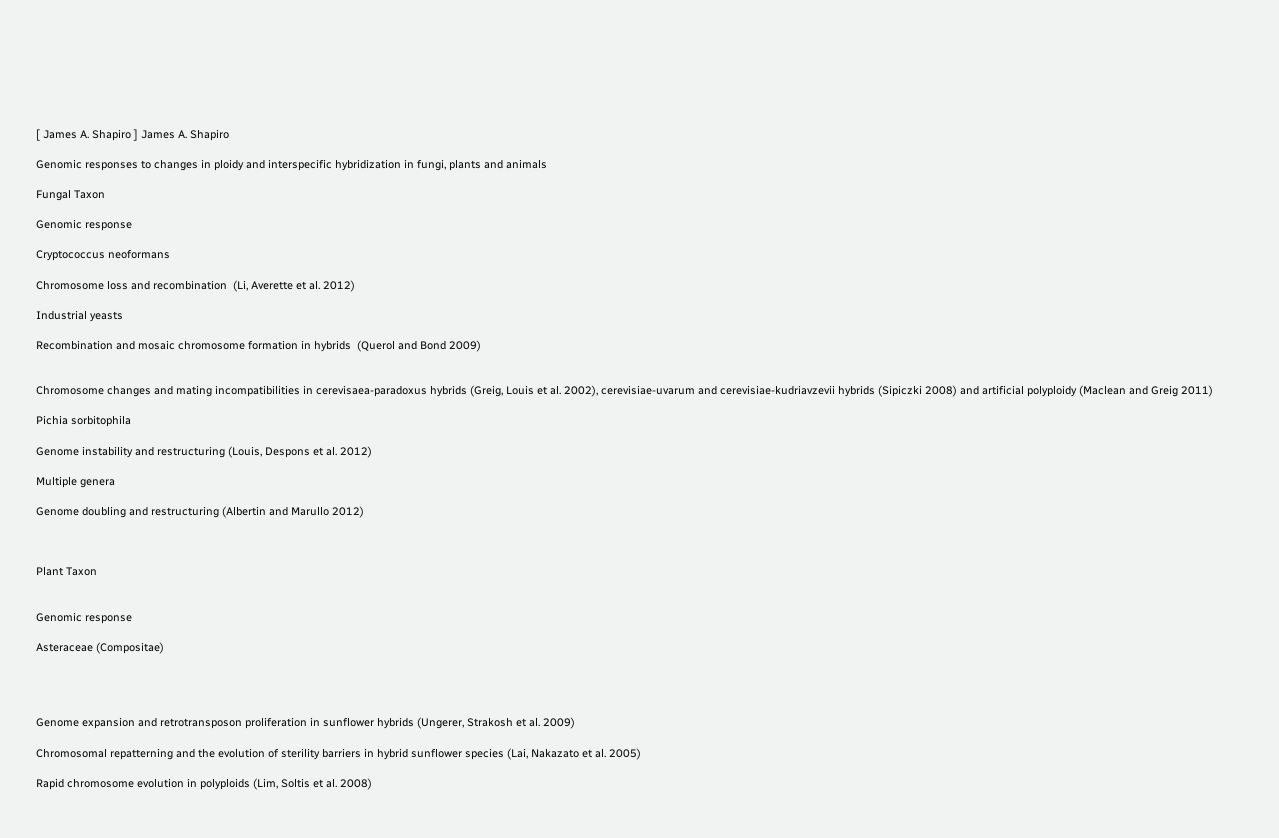[ James A. Shapiro ] James A. Shapiro

Genomic responses to changes in ploidy and interspecific hybridization in fungi, plants and animals

Fungal Taxon

Genomic response

Cryptococcus neoformans

Chromosome loss and recombination  (Li, Averette et al. 2012)

Industrial yeasts

Recombination and mosaic chromosome formation in hybrids  (Querol and Bond 2009)


Chromosome changes and mating incompatibilities in cerevisaea-paradoxus hybrids (Greig, Louis et al. 2002), cerevisiae-uvarum and cerevisiae-kudriavzevii hybrids (Sipiczki 2008) and artificial polyploidy (Maclean and Greig 2011)

Pichia sorbitophila

Genome instability and restructuring (Louis, Despons et al. 2012)

Multiple genera

Genome doubling and restructuring (Albertin and Marullo 2012)



Plant Taxon


Genomic response

Asteraceae (Compositae)




Genome expansion and retrotransposon proliferation in sunflower hybrids (Ungerer, Strakosh et al. 2009)

Chromosomal repatterning and the evolution of sterility barriers in hybrid sunflower species (Lai, Nakazato et al. 2005)

Rapid chromosome evolution in polyploids (Lim, Soltis et al. 2008)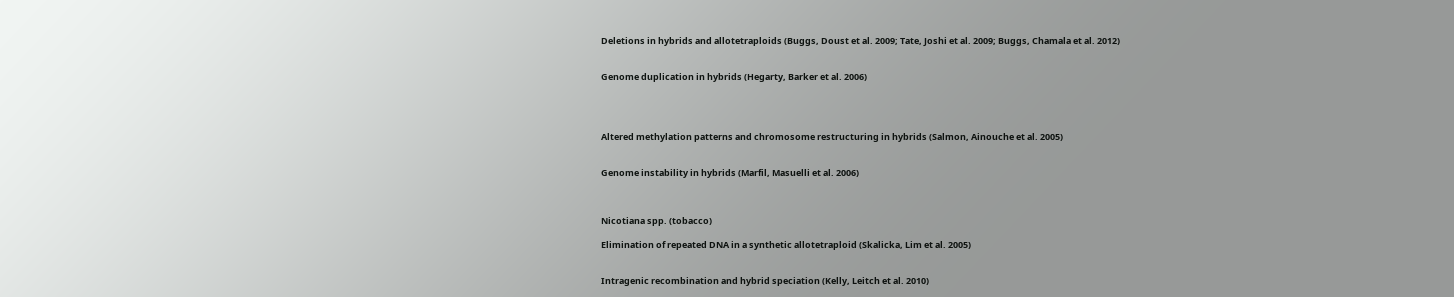Deletions in hybrids and allotetraploids (Buggs, Doust et al. 2009; Tate, Joshi et al. 2009; Buggs, Chamala et al. 2012)


Genome duplication in hybrids (Hegarty, Barker et al. 2006)




Altered methylation patterns and chromosome restructuring in hybrids (Salmon, Ainouche et al. 2005)


Genome instability in hybrids (Marfil, Masuelli et al. 2006)



Nicotiana spp. (tobacco)

Elimination of repeated DNA in a synthetic allotetraploid (Skalicka, Lim et al. 2005)


Intragenic recombination and hybrid speciation (Kelly, Leitch et al. 2010)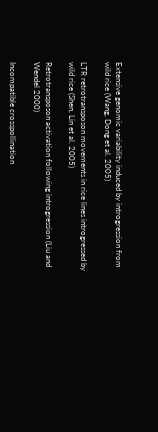Extensive genomic variability induced by introgression from wild rice (Wang, Dong et al. 2005)

LTR retrotransposon movements in rice lines introgressed by wild rice (Shen, Lin et al. 2005)

Retrotransposon activation following introgression (Liu and Wendel 2000)

Incompatible crosspollination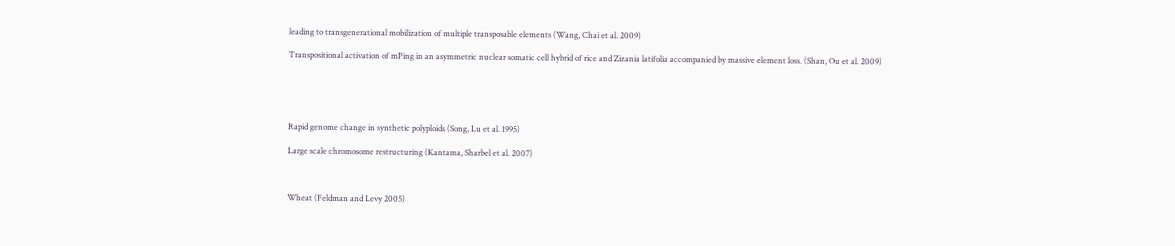leading to transgenerational mobilization of multiple transposable elements (Wang, Chai et al. 2009)

Transpositional activation of mPing in an asymmetric nuclear somatic cell hybrid of rice and Zizania latifolia accompanied by massive element loss. (Shan, Ou et al. 2009)





Rapid genome change in synthetic polyploids (Song, Lu et al. 1995)

Large scale chromosome restructuring (Kantama, Sharbel et al. 2007)



Wheat (Feldman and Levy 2005)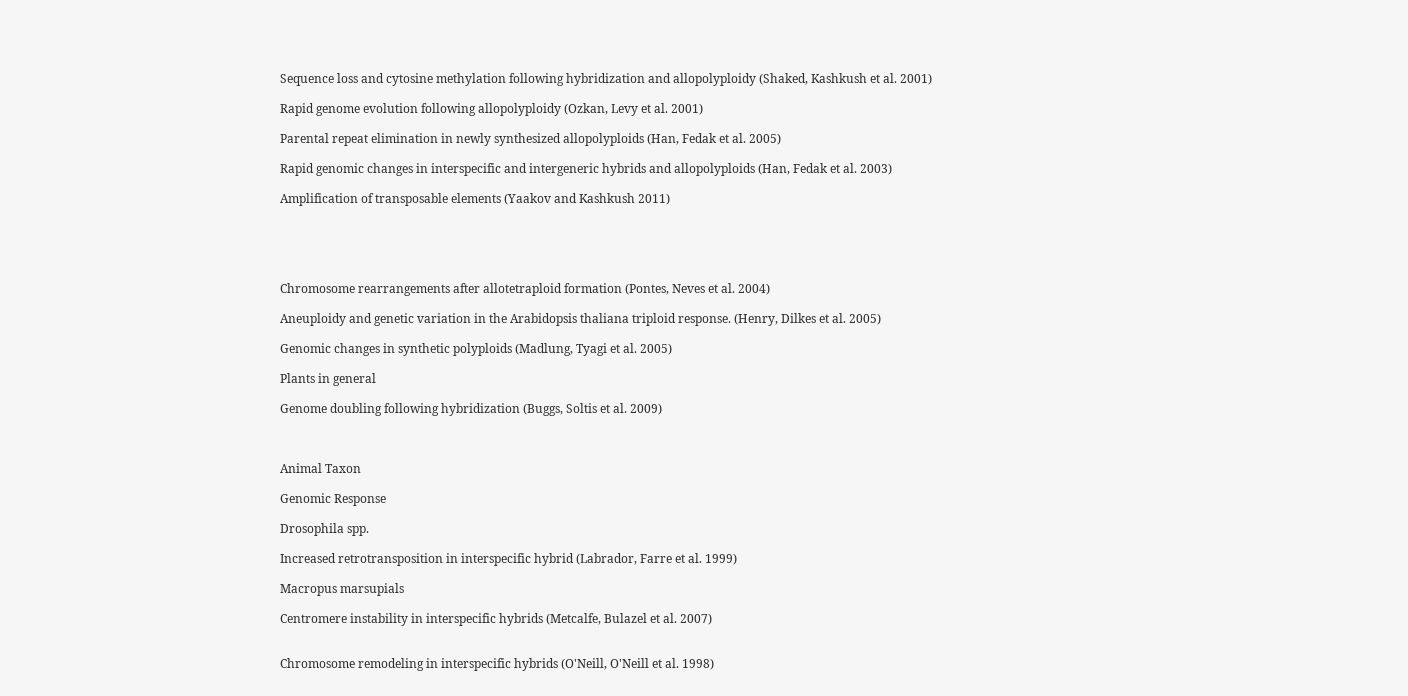Sequence loss and cytosine methylation following hybridization and allopolyploidy (Shaked, Kashkush et al. 2001)

Rapid genome evolution following allopolyploidy (Ozkan, Levy et al. 2001)

Parental repeat elimination in newly synthesized allopolyploids (Han, Fedak et al. 2005)

Rapid genomic changes in interspecific and intergeneric hybrids and allopolyploids (Han, Fedak et al. 2003)

Amplification of transposable elements (Yaakov and Kashkush 2011)





Chromosome rearrangements after allotetraploid formation (Pontes, Neves et al. 2004)

Aneuploidy and genetic variation in the Arabidopsis thaliana triploid response. (Henry, Dilkes et al. 2005)

Genomic changes in synthetic polyploids (Madlung, Tyagi et al. 2005)

Plants in general

Genome doubling following hybridization (Buggs, Soltis et al. 2009)



Animal Taxon

Genomic Response

Drosophila spp.

Increased retrotransposition in interspecific hybrid (Labrador, Farre et al. 1999)

Macropus marsupials

Centromere instability in interspecific hybrids (Metcalfe, Bulazel et al. 2007)


Chromosome remodeling in interspecific hybrids (O'Neill, O'Neill et al. 1998)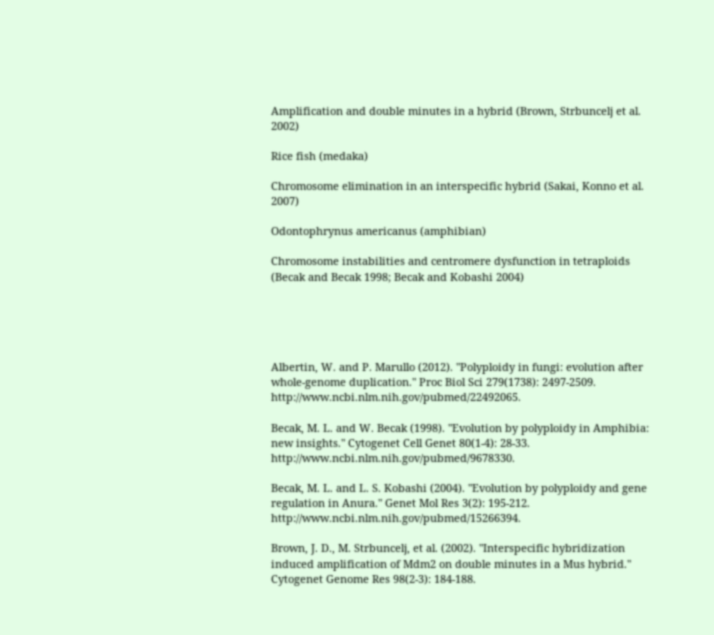Amplification and double minutes in a hybrid (Brown, Strbuncelj et al. 2002)

Rice fish (medaka)

Chromosome elimination in an interspecific hybrid (Sakai, Konno et al. 2007)

Odontophrynus americanus (amphibian)

Chromosome instabilities and centromere dysfunction in tetraploids (Becak and Becak 1998; Becak and Kobashi 2004)





Albertin, W. and P. Marullo (2012). "Polyploidy in fungi: evolution after whole-genome duplication." Proc Biol Sci 279(1738): 2497-2509. http://www.ncbi.nlm.nih.gov/pubmed/22492065.

Becak, M. L. and W. Becak (1998). "Evolution by polyploidy in Amphibia: new insights." Cytogenet Cell Genet 80(1-4): 28-33. http://www.ncbi.nlm.nih.gov/pubmed/9678330.

Becak, M. L. and L. S. Kobashi (2004). "Evolution by polyploidy and gene regulation in Anura." Genet Mol Res 3(2): 195-212. http://www.ncbi.nlm.nih.gov/pubmed/15266394.

Brown, J. D., M. Strbuncelj, et al. (2002). "Interspecific hybridization induced amplification of Mdm2 on double minutes in a Mus hybrid." Cytogenet Genome Res 98(2-3): 184-188.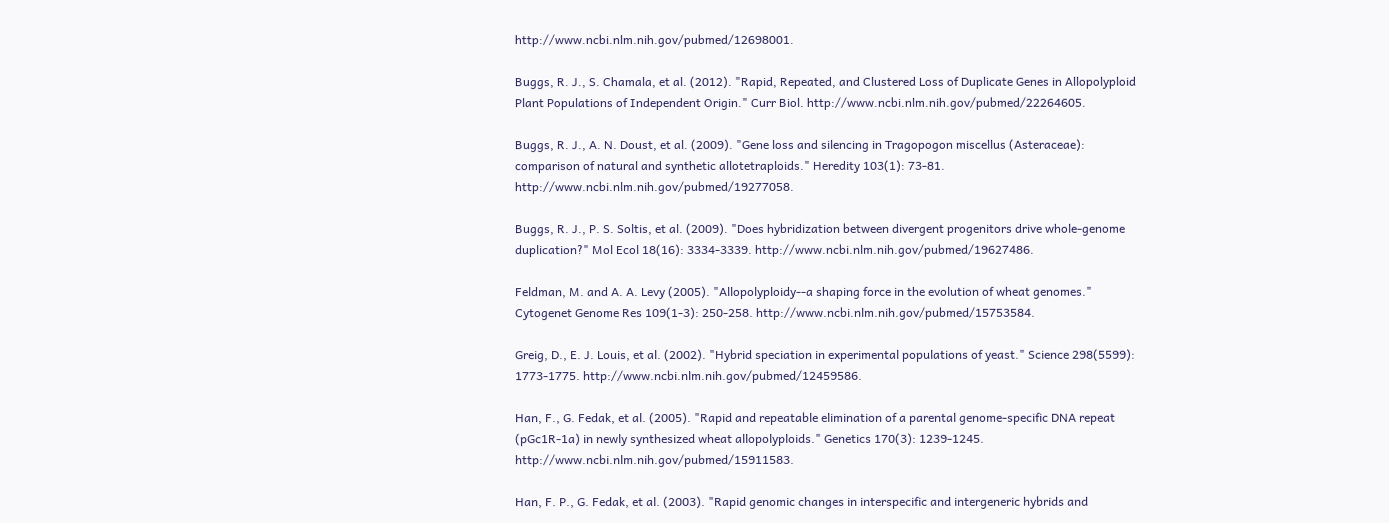http://www.ncbi.nlm.nih.gov/pubmed/12698001.

Buggs, R. J., S. Chamala, et al. (2012). "Rapid, Repeated, and Clustered Loss of Duplicate Genes in Allopolyploid Plant Populations of Independent Origin." Curr Biol. http://www.ncbi.nlm.nih.gov/pubmed/22264605.

Buggs, R. J., A. N. Doust, et al. (2009). "Gene loss and silencing in Tragopogon miscellus (Asteraceae): comparison of natural and synthetic allotetraploids." Heredity 103(1): 73-81. http://www.ncbi.nlm.nih.gov/pubmed/19277058.

Buggs, R. J., P. S. Soltis, et al. (2009). "Does hybridization between divergent progenitors drive whole-genome duplication?" Mol Ecol 18(16): 3334-3339. http://www.ncbi.nlm.nih.gov/pubmed/19627486.

Feldman, M. and A. A. Levy (2005). "Allopolyploidy--a shaping force in the evolution of wheat genomes." Cytogenet Genome Res 109(1-3): 250-258. http://www.ncbi.nlm.nih.gov/pubmed/15753584.

Greig, D., E. J. Louis, et al. (2002). "Hybrid speciation in experimental populations of yeast." Science 298(5599): 1773-1775. http://www.ncbi.nlm.nih.gov/pubmed/12459586.

Han, F., G. Fedak, et al. (2005). "Rapid and repeatable elimination of a parental genome-specific DNA repeat (pGc1R-1a) in newly synthesized wheat allopolyploids." Genetics 170(3): 1239-1245. http://www.ncbi.nlm.nih.gov/pubmed/15911583.

Han, F. P., G. Fedak, et al. (2003). "Rapid genomic changes in interspecific and intergeneric hybrids and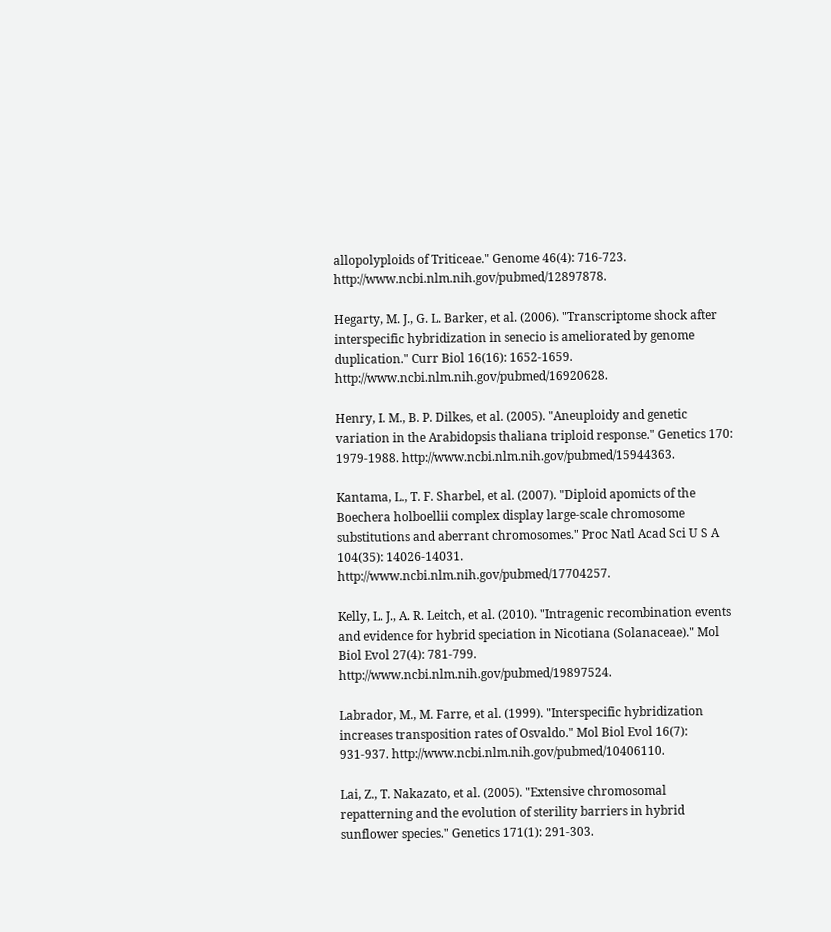allopolyploids of Triticeae." Genome 46(4): 716-723. http://www.ncbi.nlm.nih.gov/pubmed/12897878.

Hegarty, M. J., G. L. Barker, et al. (2006). "Transcriptome shock after interspecific hybridization in senecio is ameliorated by genome duplication." Curr Biol 16(16): 1652-1659. http://www.ncbi.nlm.nih.gov/pubmed/16920628.

Henry, I. M., B. P. Dilkes, et al. (2005). "Aneuploidy and genetic variation in the Arabidopsis thaliana triploid response." Genetics 170: 1979-1988. http://www.ncbi.nlm.nih.gov/pubmed/15944363.

Kantama, L., T. F. Sharbel, et al. (2007). "Diploid apomicts of the Boechera holboellii complex display large-scale chromosome substitutions and aberrant chromosomes." Proc Natl Acad Sci U S A 104(35): 14026-14031. http://www.ncbi.nlm.nih.gov/pubmed/17704257.

Kelly, L. J., A. R. Leitch, et al. (2010). "Intragenic recombination events and evidence for hybrid speciation in Nicotiana (Solanaceae)." Mol Biol Evol 27(4): 781-799. http://www.ncbi.nlm.nih.gov/pubmed/19897524.

Labrador, M., M. Farre, et al. (1999). "Interspecific hybridization increases transposition rates of Osvaldo." Mol Biol Evol 16(7): 931-937. http://www.ncbi.nlm.nih.gov/pubmed/10406110.

Lai, Z., T. Nakazato, et al. (2005). "Extensive chromosomal repatterning and the evolution of sterility barriers in hybrid sunflower species." Genetics 171(1): 291-303.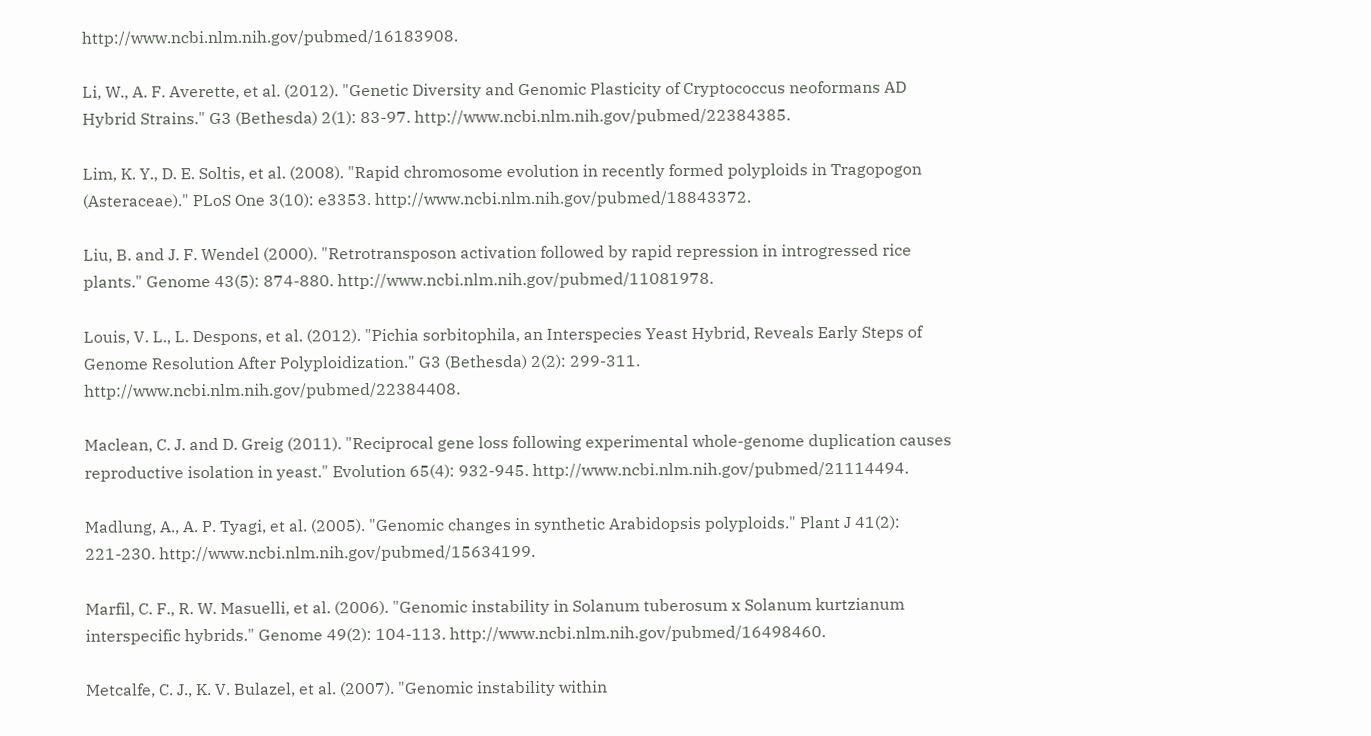http://www.ncbi.nlm.nih.gov/pubmed/16183908.

Li, W., A. F. Averette, et al. (2012). "Genetic Diversity and Genomic Plasticity of Cryptococcus neoformans AD Hybrid Strains." G3 (Bethesda) 2(1): 83-97. http://www.ncbi.nlm.nih.gov/pubmed/22384385.

Lim, K. Y., D. E. Soltis, et al. (2008). "Rapid chromosome evolution in recently formed polyploids in Tragopogon (Asteraceae)." PLoS One 3(10): e3353. http://www.ncbi.nlm.nih.gov/pubmed/18843372.

Liu, B. and J. F. Wendel (2000). "Retrotransposon activation followed by rapid repression in introgressed rice plants." Genome 43(5): 874-880. http://www.ncbi.nlm.nih.gov/pubmed/11081978.

Louis, V. L., L. Despons, et al. (2012). "Pichia sorbitophila, an Interspecies Yeast Hybrid, Reveals Early Steps of Genome Resolution After Polyploidization." G3 (Bethesda) 2(2): 299-311. http://www.ncbi.nlm.nih.gov/pubmed/22384408.

Maclean, C. J. and D. Greig (2011). "Reciprocal gene loss following experimental whole-genome duplication causes reproductive isolation in yeast." Evolution 65(4): 932-945. http://www.ncbi.nlm.nih.gov/pubmed/21114494.

Madlung, A., A. P. Tyagi, et al. (2005). "Genomic changes in synthetic Arabidopsis polyploids." Plant J 41(2): 221-230. http://www.ncbi.nlm.nih.gov/pubmed/15634199.

Marfil, C. F., R. W. Masuelli, et al. (2006). "Genomic instability in Solanum tuberosum x Solanum kurtzianum interspecific hybrids." Genome 49(2): 104-113. http://www.ncbi.nlm.nih.gov/pubmed/16498460.

Metcalfe, C. J., K. V. Bulazel, et al. (2007). "Genomic instability within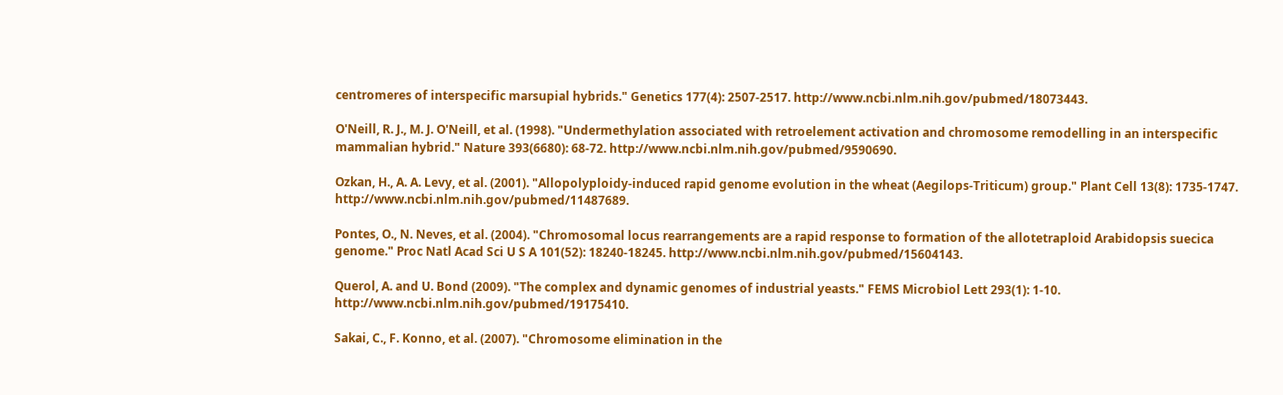centromeres of interspecific marsupial hybrids." Genetics 177(4): 2507-2517. http://www.ncbi.nlm.nih.gov/pubmed/18073443.

O'Neill, R. J., M. J. O'Neill, et al. (1998). "Undermethylation associated with retroelement activation and chromosome remodelling in an interspecific mammalian hybrid." Nature 393(6680): 68-72. http://www.ncbi.nlm.nih.gov/pubmed/9590690.

Ozkan, H., A. A. Levy, et al. (2001). "Allopolyploidy-induced rapid genome evolution in the wheat (Aegilops-Triticum) group." Plant Cell 13(8): 1735-1747. http://www.ncbi.nlm.nih.gov/pubmed/11487689.

Pontes, O., N. Neves, et al. (2004). "Chromosomal locus rearrangements are a rapid response to formation of the allotetraploid Arabidopsis suecica genome." Proc Natl Acad Sci U S A 101(52): 18240-18245. http://www.ncbi.nlm.nih.gov/pubmed/15604143.

Querol, A. and U. Bond (2009). "The complex and dynamic genomes of industrial yeasts." FEMS Microbiol Lett 293(1): 1-10. http://www.ncbi.nlm.nih.gov/pubmed/19175410.

Sakai, C., F. Konno, et al. (2007). "Chromosome elimination in the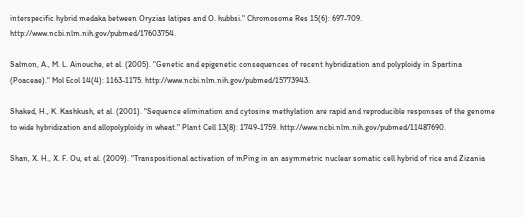interspecific hybrid medaka between Oryzias latipes and O. hubbsi." Chromosome Res 15(6): 697-709. http://www.ncbi.nlm.nih.gov/pubmed/17603754.

Salmon, A., M. L. Ainouche, et al. (2005). "Genetic and epigenetic consequences of recent hybridization and polyploidy in Spartina (Poaceae)." Mol Ecol 14(4): 1163-1175. http://www.ncbi.nlm.nih.gov/pubmed/15773943.

Shaked, H., K. Kashkush, et al. (2001). "Sequence elimination and cytosine methylation are rapid and reproducible responses of the genome to wide hybridization and allopolyploidy in wheat." Plant Cell 13(8): 1749-1759. http://www.ncbi.nlm.nih.gov/pubmed/11487690.

Shan, X. H., X. F. Ou, et al. (2009). "Transpositional activation of mPing in an asymmetric nuclear somatic cell hybrid of rice and Zizania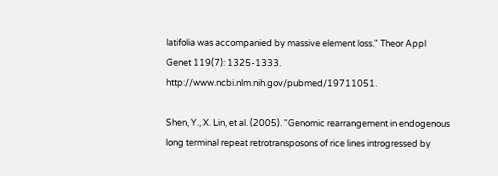latifolia was accompanied by massive element loss." Theor Appl Genet 119(7): 1325-1333. http://www.ncbi.nlm.nih.gov/pubmed/19711051.

Shen, Y., X. Lin, et al. (2005). "Genomic rearrangement in endogenous long terminal repeat retrotransposons of rice lines introgressed by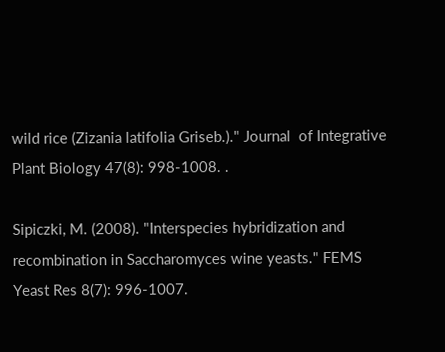wild rice (Zizania latifolia Griseb.)." Journal  of Integrative Plant Biology 47(8): 998-1008. .

Sipiczki, M. (2008). "Interspecies hybridization and recombination in Saccharomyces wine yeasts." FEMS Yeast Res 8(7): 996-1007.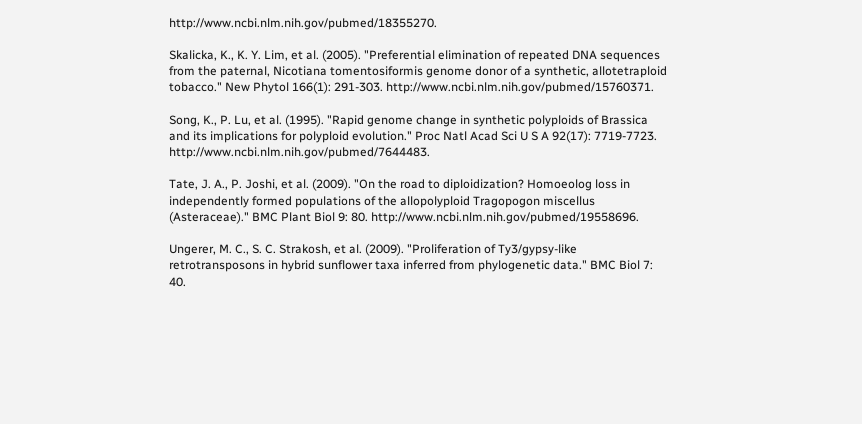http://www.ncbi.nlm.nih.gov/pubmed/18355270.

Skalicka, K., K. Y. Lim, et al. (2005). "Preferential elimination of repeated DNA sequences from the paternal, Nicotiana tomentosiformis genome donor of a synthetic, allotetraploid tobacco." New Phytol 166(1): 291-303. http://www.ncbi.nlm.nih.gov/pubmed/15760371.

Song, K., P. Lu, et al. (1995). "Rapid genome change in synthetic polyploids of Brassica and its implications for polyploid evolution." Proc Natl Acad Sci U S A 92(17): 7719-7723. http://www.ncbi.nlm.nih.gov/pubmed/7644483.

Tate, J. A., P. Joshi, et al. (2009). "On the road to diploidization? Homoeolog loss in independently formed populations of the allopolyploid Tragopogon miscellus (Asteraceae)." BMC Plant Biol 9: 80. http://www.ncbi.nlm.nih.gov/pubmed/19558696.

Ungerer, M. C., S. C. Strakosh, et al. (2009). "Proliferation of Ty3/gypsy-like retrotransposons in hybrid sunflower taxa inferred from phylogenetic data." BMC Biol 7: 40.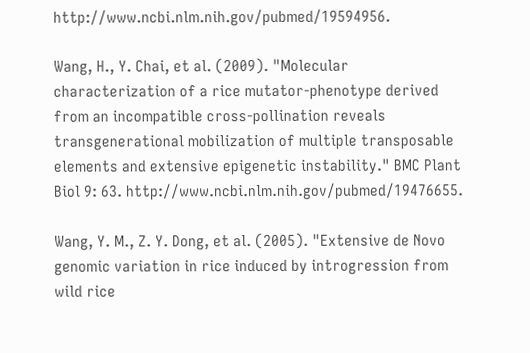http://www.ncbi.nlm.nih.gov/pubmed/19594956.

Wang, H., Y. Chai, et al. (2009). "Molecular characterization of a rice mutator-phenotype derived from an incompatible cross-pollination reveals transgenerational mobilization of multiple transposable elements and extensive epigenetic instability." BMC Plant Biol 9: 63. http://www.ncbi.nlm.nih.gov/pubmed/19476655.

Wang, Y. M., Z. Y. Dong, et al. (2005). "Extensive de Novo genomic variation in rice induced by introgression from wild rice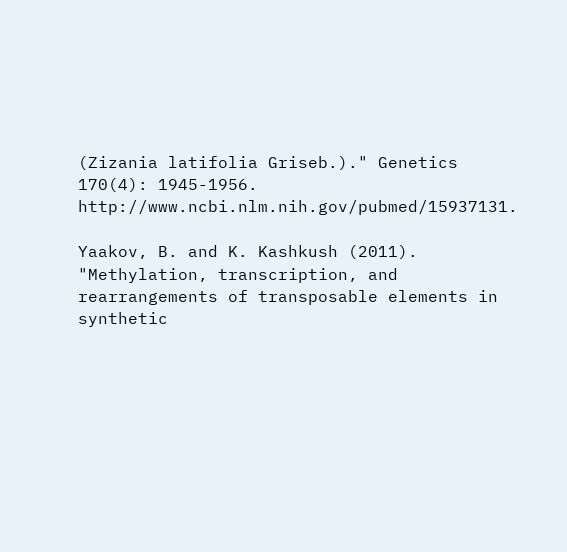(Zizania latifolia Griseb.)." Genetics 170(4): 1945-1956. http://www.ncbi.nlm.nih.gov/pubmed/15937131.

Yaakov, B. and K. Kashkush (2011). "Methylation, transcription, and rearrangements of transposable elements in synthetic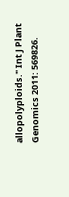allopolyploids." Int J Plant Genomics 2011: 569826.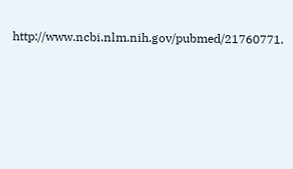http://www.ncbi.nlm.nih.gov/pubmed/21760771.